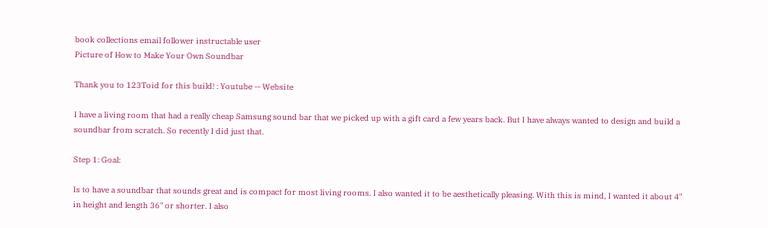book collections email follower instructable user
Picture of How to Make Your Own Soundbar

Thank you to 123Toid for this build! : Youtube -- Website

I have a living room that had a really cheap Samsung sound bar that we picked up with a gift card a few years back. But I have always wanted to design and build a soundbar from scratch. So recently I did just that.

Step 1: Goal:

Is to have a soundbar that sounds great and is compact for most living rooms. I also wanted it to be aesthetically pleasing. With this is mind, I wanted it about 4" in height and length 36" or shorter. I also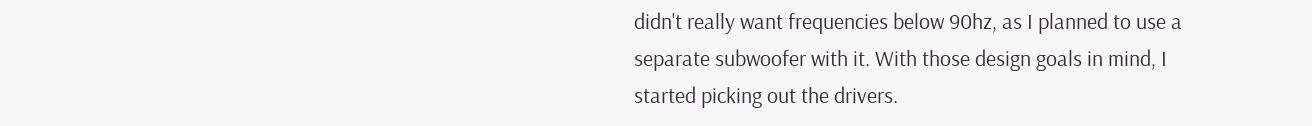didn't really want frequencies below 90hz, as I planned to use a separate subwoofer with it. With those design goals in mind, I started picking out the drivers.